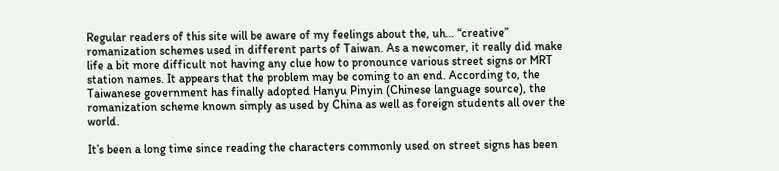Regular readers of this site will be aware of my feelings about the, uh… “creative” romanization schemes used in different parts of Taiwan. As a newcomer, it really did make life a bit more difficult not having any clue how to pronounce various street signs or MRT station names. It appears that the problem may be coming to an end. According to, the Taiwanese government has finally adopted Hanyu Pinyin (Chinese language source), the romanization scheme known simply as used by China as well as foreign students all over the world.

It’s been a long time since reading the characters commonly used on street signs has been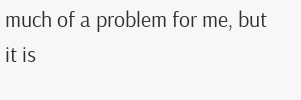much of a problem for me, but it is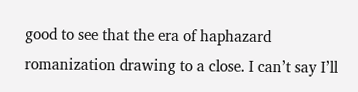good to see that the era of haphazard romanization drawing to a close. I can’t say I’ll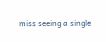miss seeing a single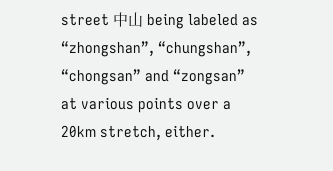street 中山 being labeled as “zhongshan”, “chungshan”, “chongsan” and “zongsan” at various points over a 20km stretch, either.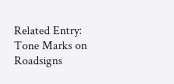Related Entry: Tone Marks on Roadsigns